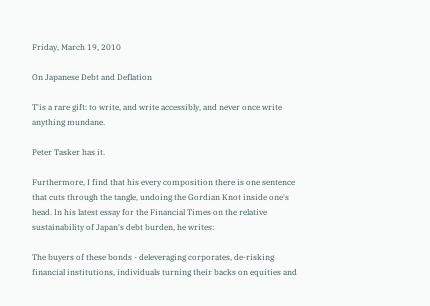Friday, March 19, 2010

On Japanese Debt and Deflation

T'is a rare gift: to write, and write accessibly, and never once write anything mundane.

Peter Tasker has it.

Furthermore, I find that his every composition there is one sentence that cuts through the tangle, undoing the Gordian Knot inside one's head. In his latest essay for the Financial Times on the relative sustainability of Japan's debt burden, he writes:

The buyers of these bonds - deleveraging corporates, de-risking financial institutions, individuals turning their backs on equities and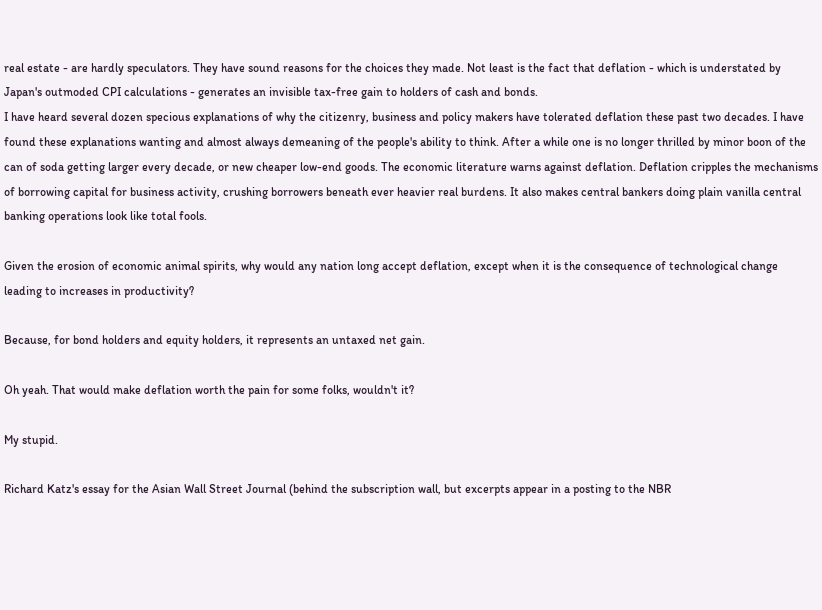real estate - are hardly speculators. They have sound reasons for the choices they made. Not least is the fact that deflation - which is understated by Japan's outmoded CPI calculations - generates an invisible tax-free gain to holders of cash and bonds.
I have heard several dozen specious explanations of why the citizenry, business and policy makers have tolerated deflation these past two decades. I have found these explanations wanting and almost always demeaning of the people's ability to think. After a while one is no longer thrilled by minor boon of the can of soda getting larger every decade, or new cheaper low-end goods. The economic literature warns against deflation. Deflation cripples the mechanisms of borrowing capital for business activity, crushing borrowers beneath ever heavier real burdens. It also makes central bankers doing plain vanilla central banking operations look like total fools.

Given the erosion of economic animal spirits, why would any nation long accept deflation, except when it is the consequence of technological change leading to increases in productivity?

Because, for bond holders and equity holders, it represents an untaxed net gain.

Oh yeah. That would make deflation worth the pain for some folks, wouldn't it?

My stupid.

Richard Katz's essay for the Asian Wall Street Journal (behind the subscription wall, but excerpts appear in a posting to the NBR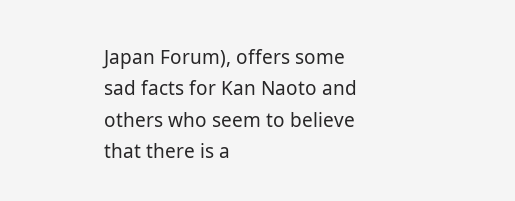Japan Forum), offers some sad facts for Kan Naoto and others who seem to believe that there is a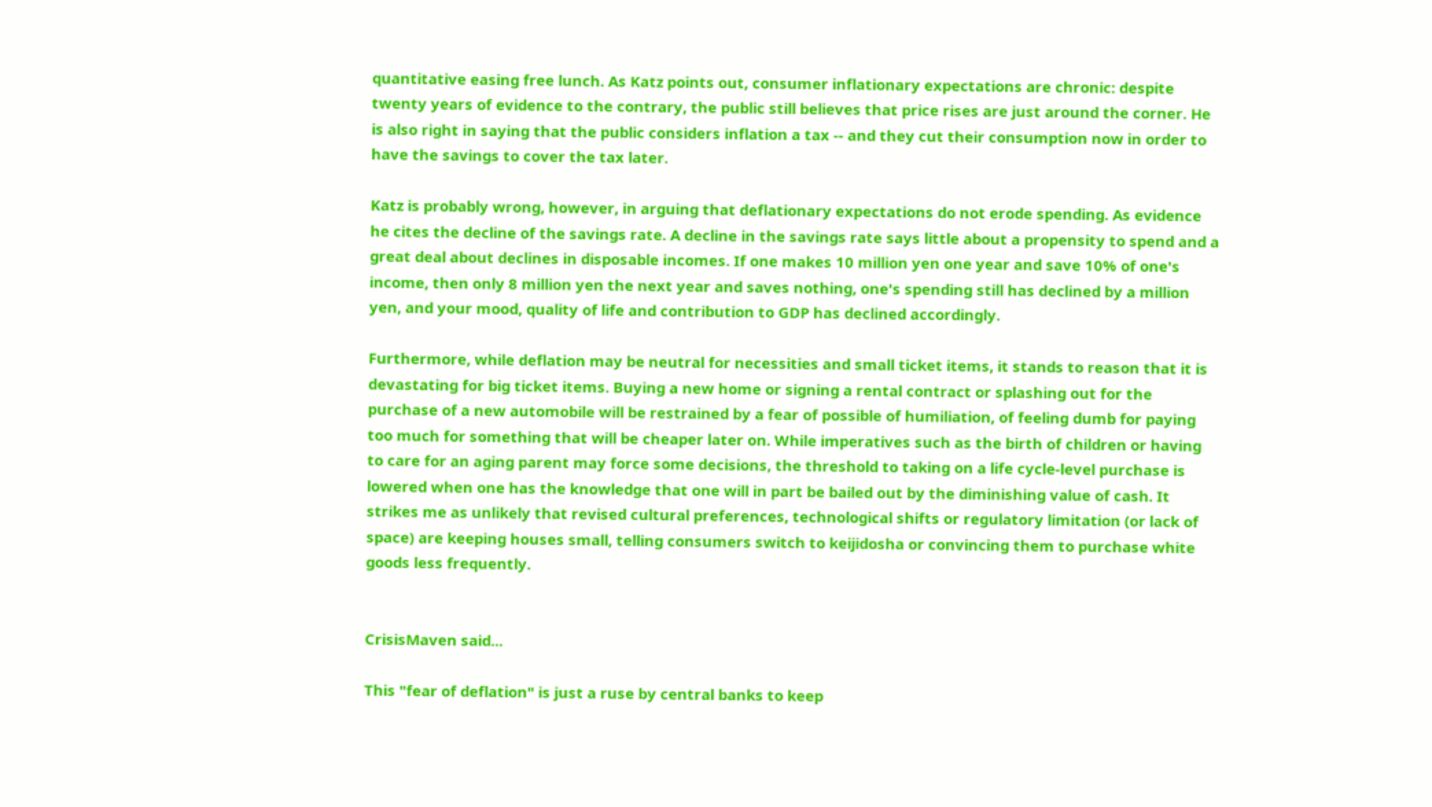quantitative easing free lunch. As Katz points out, consumer inflationary expectations are chronic: despite twenty years of evidence to the contrary, the public still believes that price rises are just around the corner. He is also right in saying that the public considers inflation a tax -- and they cut their consumption now in order to have the savings to cover the tax later.

Katz is probably wrong, however, in arguing that deflationary expectations do not erode spending. As evidence he cites the decline of the savings rate. A decline in the savings rate says little about a propensity to spend and a great deal about declines in disposable incomes. If one makes 10 million yen one year and save 10% of one's income, then only 8 million yen the next year and saves nothing, one's spending still has declined by a million yen, and your mood, quality of life and contribution to GDP has declined accordingly.

Furthermore, while deflation may be neutral for necessities and small ticket items, it stands to reason that it is devastating for big ticket items. Buying a new home or signing a rental contract or splashing out for the purchase of a new automobile will be restrained by a fear of possible of humiliation, of feeling dumb for paying too much for something that will be cheaper later on. While imperatives such as the birth of children or having to care for an aging parent may force some decisions, the threshold to taking on a life cycle-level purchase is lowered when one has the knowledge that one will in part be bailed out by the diminishing value of cash. It strikes me as unlikely that revised cultural preferences, technological shifts or regulatory limitation (or lack of space) are keeping houses small, telling consumers switch to keijidosha or convincing them to purchase white goods less frequently.


CrisisMaven said...

This "fear of deflation" is just a ruse by central banks to keep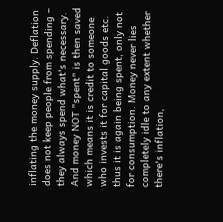inflating the money supply. Deflation does not keep people from spending – they always spend what's necessary. And money NOT "spent" is then saved which means it is credit to someone who invests it for capital goods etc. thus it is again being spent, only not for consumption. Money never lies completely idle to any extent whether there's inflation,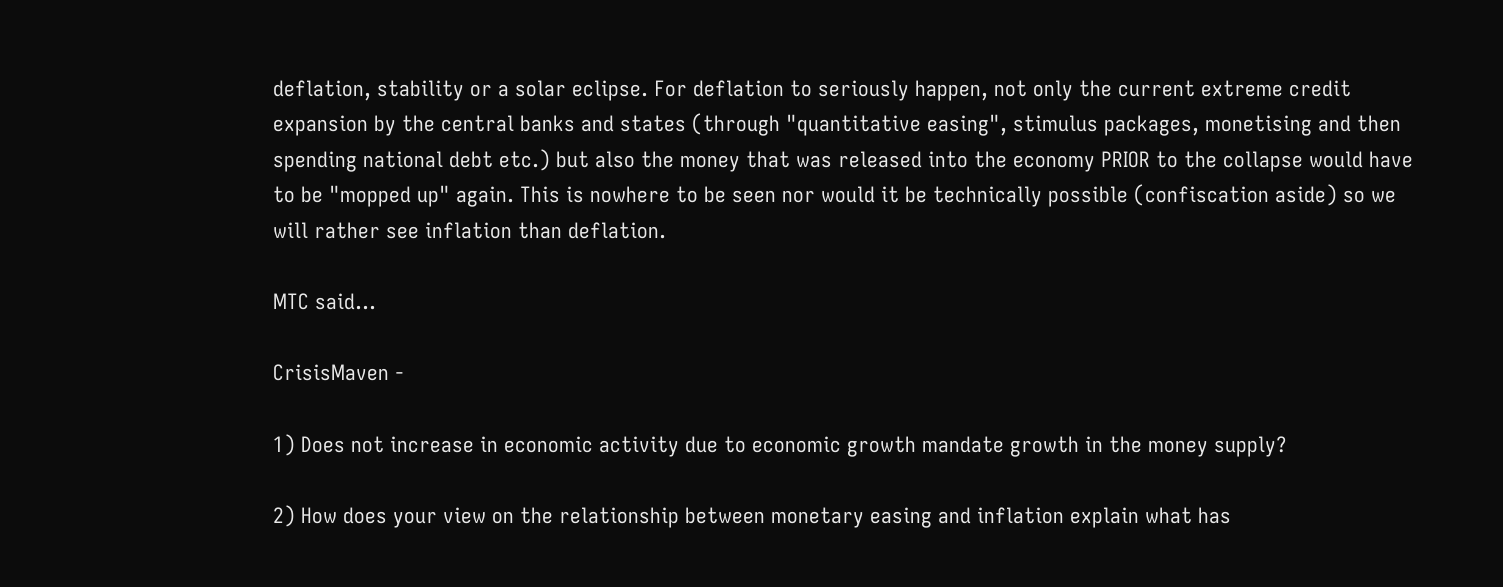deflation, stability or a solar eclipse. For deflation to seriously happen, not only the current extreme credit expansion by the central banks and states (through "quantitative easing", stimulus packages, monetising and then spending national debt etc.) but also the money that was released into the economy PRIOR to the collapse would have to be "mopped up" again. This is nowhere to be seen nor would it be technically possible (confiscation aside) so we will rather see inflation than deflation.

MTC said...

CrisisMaven -

1) Does not increase in economic activity due to economic growth mandate growth in the money supply?

2) How does your view on the relationship between monetary easing and inflation explain what has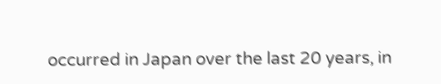occurred in Japan over the last 20 years, in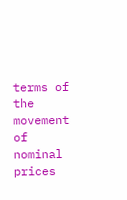terms of the movement of nominal prices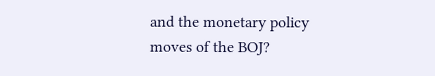and the monetary policy moves of the BOJ?